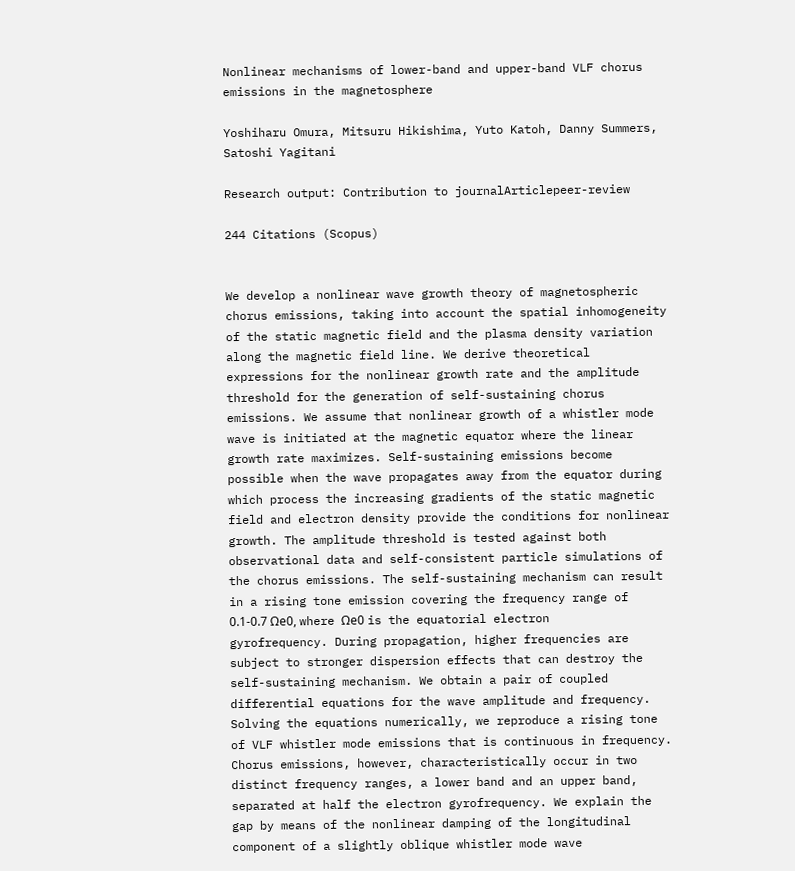Nonlinear mechanisms of lower-band and upper-band VLF chorus emissions in the magnetosphere

Yoshiharu Omura, Mitsuru Hikishima, Yuto Katoh, Danny Summers, Satoshi Yagitani

Research output: Contribution to journalArticlepeer-review

244 Citations (Scopus)


We develop a nonlinear wave growth theory of magnetospheric chorus emissions, taking into account the spatial inhomogeneity of the static magnetic field and the plasma density variation along the magnetic field line. We derive theoretical expressions for the nonlinear growth rate and the amplitude threshold for the generation of self-sustaining chorus emissions. We assume that nonlinear growth of a whistler mode wave is initiated at the magnetic equator where the linear growth rate maximizes. Self-sustaining emissions become possible when the wave propagates away from the equator during which process the increasing gradients of the static magnetic field and electron density provide the conditions for nonlinear growth. The amplitude threshold is tested against both observational data and self-consistent particle simulations of the chorus emissions. The self-sustaining mechanism can result in a rising tone emission covering the frequency range of 0.1-0.7 Ωe0, where Ωe0 is the equatorial electron gyrofrequency. During propagation, higher frequencies are subject to stronger dispersion effects that can destroy the self-sustaining mechanism. We obtain a pair of coupled differential equations for the wave amplitude and frequency. Solving the equations numerically, we reproduce a rising tone of VLF whistler mode emissions that is continuous in frequency. Chorus emissions, however, characteristically occur in two distinct frequency ranges, a lower band and an upper band, separated at half the electron gyrofrequency. We explain the gap by means of the nonlinear damping of the longitudinal component of a slightly oblique whistler mode wave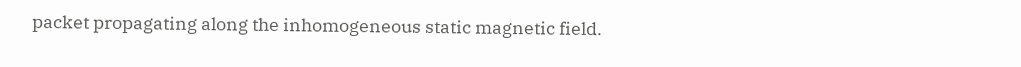packet propagating along the inhomogeneous static magnetic field.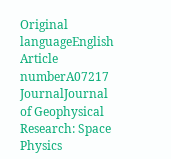Original languageEnglish
Article numberA07217
JournalJournal of Geophysical Research: Space Physics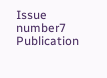Issue number7
Publication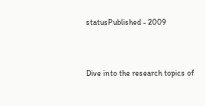statusPublished - 2009


Dive into the research topics of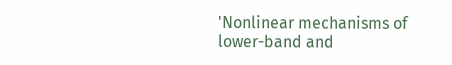'Nonlinear mechanisms of lower-band and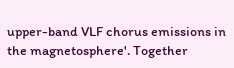upper-band VLF chorus emissions in the magnetosphere'. Together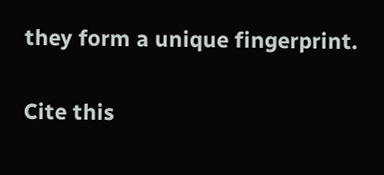they form a unique fingerprint.

Cite this